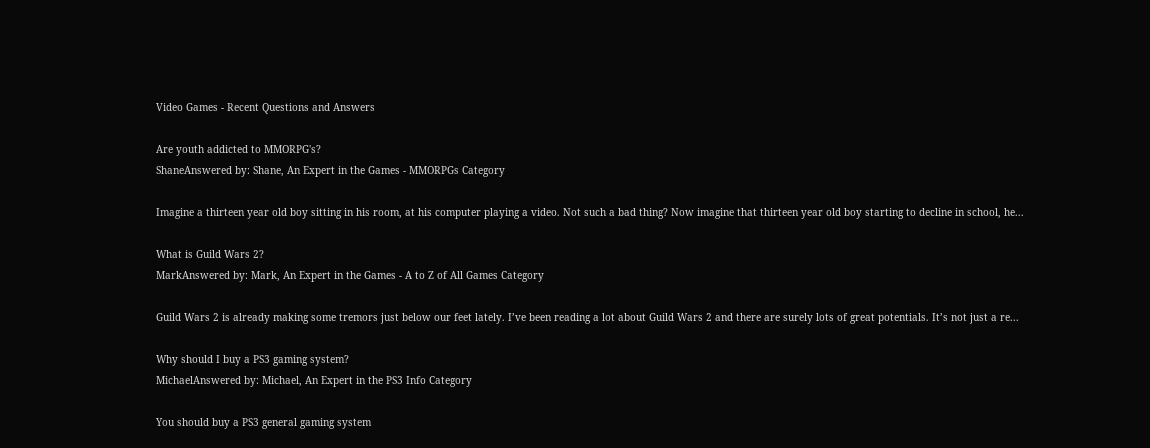Video Games - Recent Questions and Answers

Are youth addicted to MMORPG's?
ShaneAnswered by: Shane, An Expert in the Games - MMORPGs Category

Imagine a thirteen year old boy sitting in his room, at his computer playing a video. Not such a bad thing? Now imagine that thirteen year old boy starting to decline in school, he...

What is Guild Wars 2?
MarkAnswered by: Mark, An Expert in the Games - A to Z of All Games Category

Guild Wars 2 is already making some tremors just below our feet lately. I’ve been reading a lot about Guild Wars 2 and there are surely lots of great potentials. It’s not just a re...

Why should I buy a PS3 gaming system?
MichaelAnswered by: Michael, An Expert in the PS3 Info Category

You should buy a PS3 general gaming system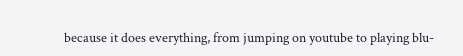because it does everything, from jumping on youtube to playing blu-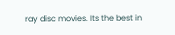ray disc movies. Its the best in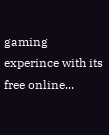gaming experince with its free online...